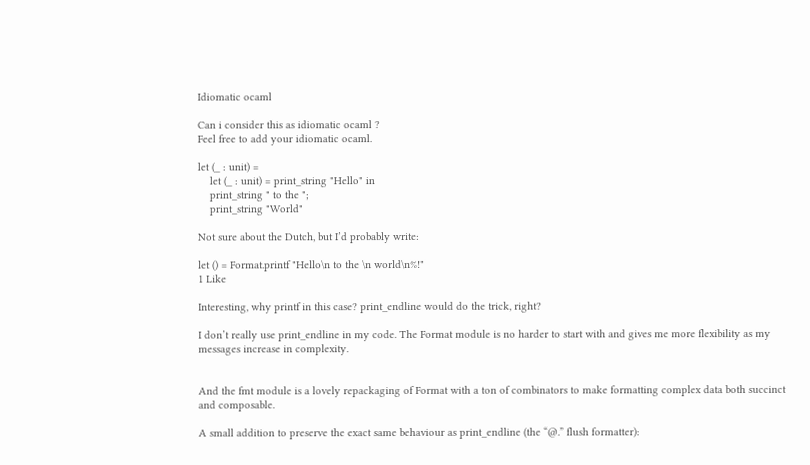Idiomatic ocaml

Can i consider this as idiomatic ocaml ?
Feel free to add your idiomatic ocaml.

let (_ : unit) =
    let (_ : unit) = print_string "Hello" in
    print_string " to the ";
    print_string "World"

Not sure about the Dutch, but I’d probably write:

let () = Format.printf "Hello\n to the \n world\n%!"
1 Like

Interesting, why printf in this case? print_endline would do the trick, right?

I don’t really use print_endline in my code. The Format module is no harder to start with and gives me more flexibility as my messages increase in complexity.


And the fmt module is a lovely repackaging of Format with a ton of combinators to make formatting complex data both succinct and composable.

A small addition to preserve the exact same behaviour as print_endline (the “@.” flush formatter):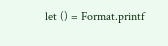let () = Format.printf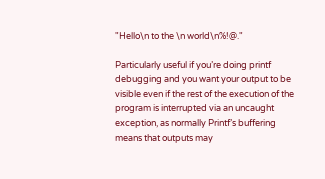"Hello\n to the \n world\n%!@."

Particularly useful if you’re doing printf debugging and you want your output to be visible even if the rest of the execution of the program is interrupted via an uncaught exception, as normally Printf’s buffering means that outputs may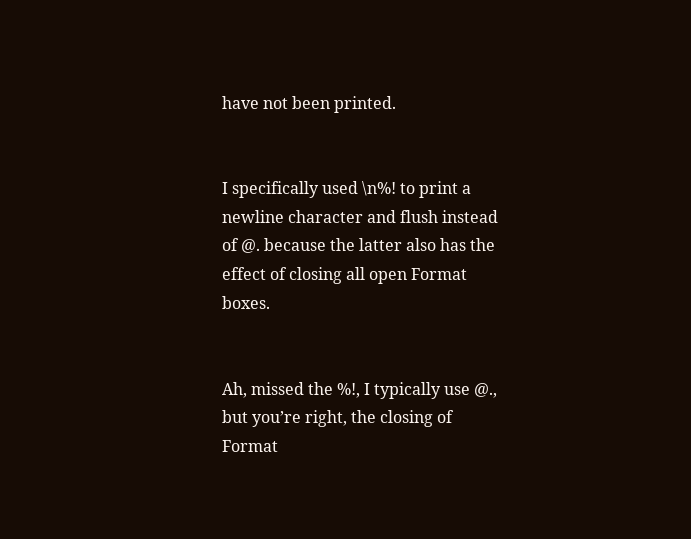have not been printed.


I specifically used \n%! to print a newline character and flush instead of @. because the latter also has the effect of closing all open Format boxes.


Ah, missed the %!, I typically use @., but you’re right, the closing of Format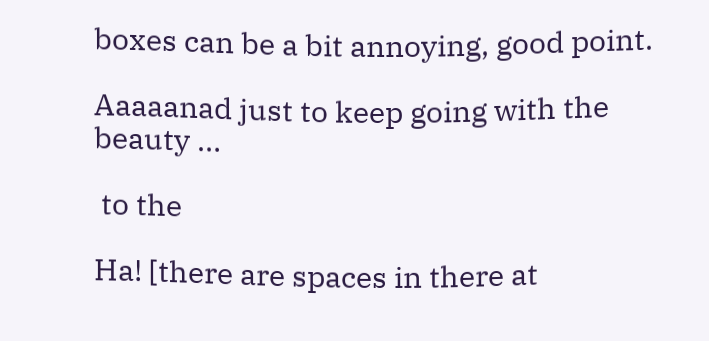boxes can be a bit annoying, good point.

Aaaaanad just to keep going with the beauty …

 to the

Ha! [there are spaces in there at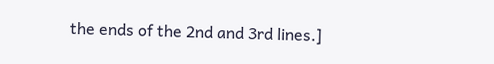the ends of the 2nd and 3rd lines.]